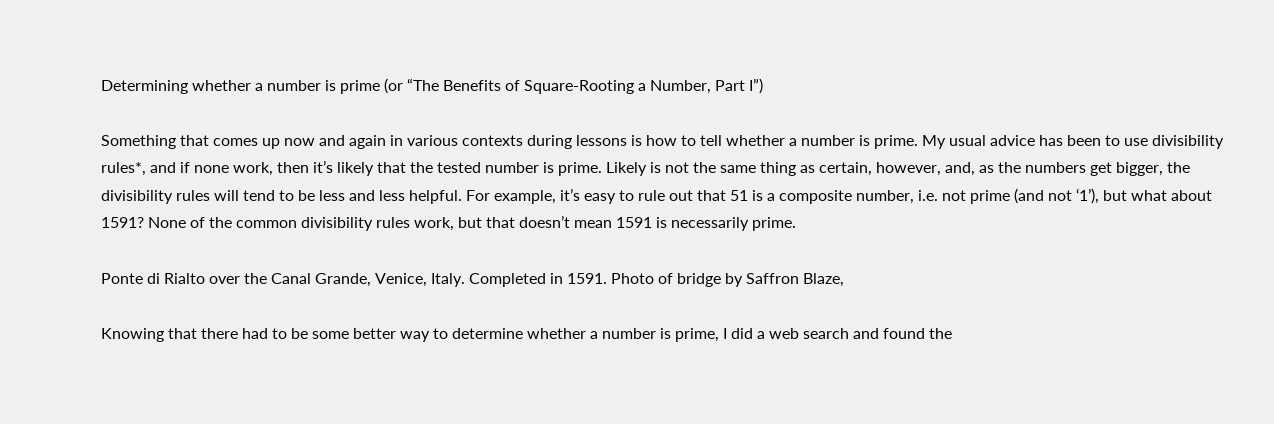Determining whether a number is prime (or “The Benefits of Square-Rooting a Number, Part I”)

Something that comes up now and again in various contexts during lessons is how to tell whether a number is prime. My usual advice has been to use divisibility rules*, and if none work, then it’s likely that the tested number is prime. Likely is not the same thing as certain, however, and, as the numbers get bigger, the divisibility rules will tend to be less and less helpful. For example, it’s easy to rule out that 51 is a composite number, i.e. not prime (and not ‘1’), but what about 1591? None of the common divisibility rules work, but that doesn’t mean 1591 is necessarily prime.

Ponte di Rialto over the Canal Grande, Venice, Italy. Completed in 1591. Photo of bridge by Saffron Blaze,

Knowing that there had to be some better way to determine whether a number is prime, I did a web search and found the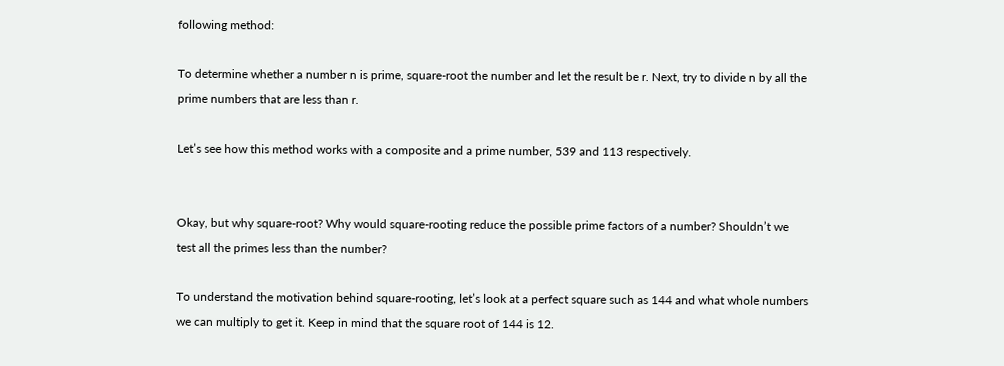following method:

To determine whether a number n is prime, square-root the number and let the result be r. Next, try to divide n by all the prime numbers that are less than r.

Let’s see how this method works with a composite and a prime number, 539 and 113 respectively.


Okay, but why square-root? Why would square-rooting reduce the possible prime factors of a number? Shouldn’t we test all the primes less than the number?

To understand the motivation behind square-rooting, let’s look at a perfect square such as 144 and what whole numbers we can multiply to get it. Keep in mind that the square root of 144 is 12.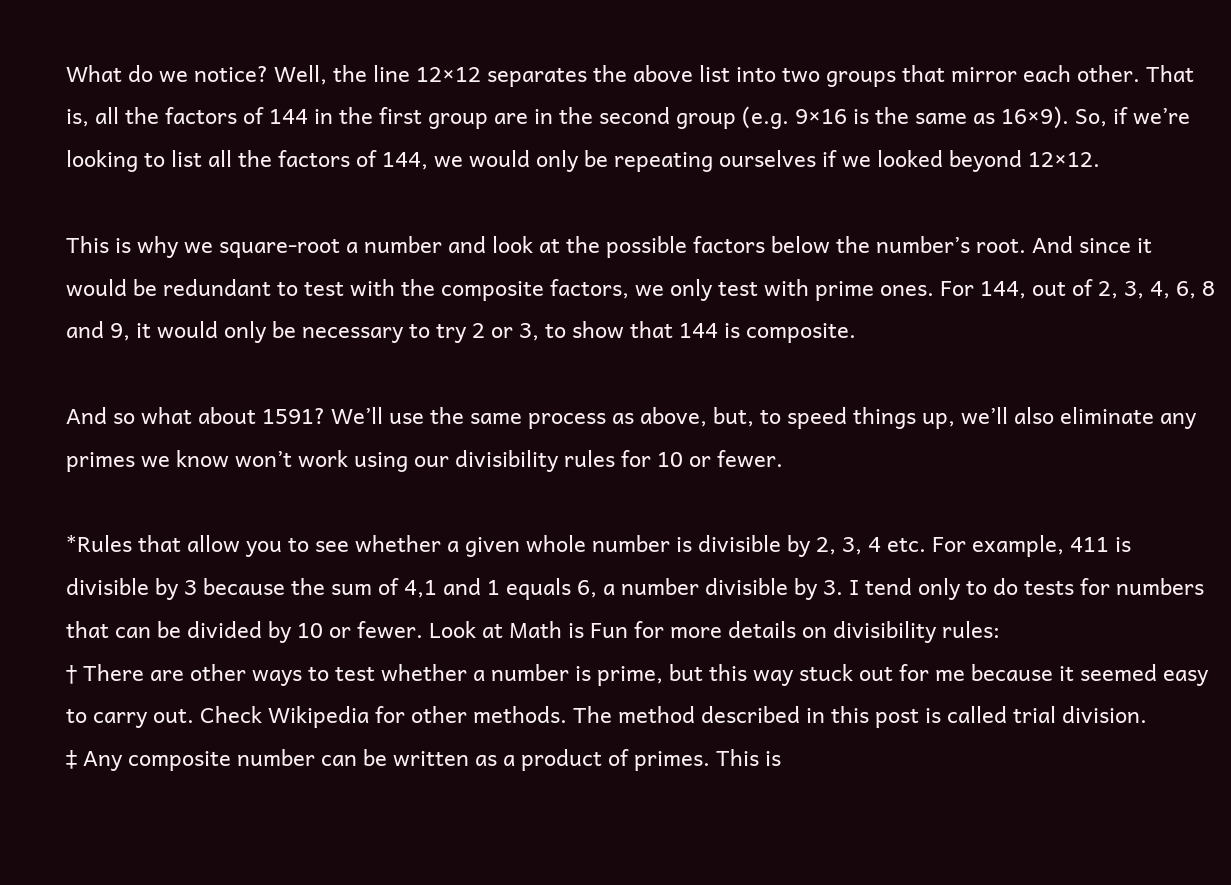What do we notice? Well, the line 12×12 separates the above list into two groups that mirror each other. That is, all the factors of 144 in the first group are in the second group (e.g. 9×16 is the same as 16×9). So, if we’re looking to list all the factors of 144, we would only be repeating ourselves if we looked beyond 12×12.

This is why we square-root a number and look at the possible factors below the number’s root. And since it would be redundant to test with the composite factors, we only test with prime ones. For 144, out of 2, 3, 4, 6, 8 and 9, it would only be necessary to try 2 or 3, to show that 144 is composite.

And so what about 1591? We’ll use the same process as above, but, to speed things up, we’ll also eliminate any primes we know won’t work using our divisibility rules for 10 or fewer.

*Rules that allow you to see whether a given whole number is divisible by 2, 3, 4 etc. For example, 411 is divisible by 3 because the sum of 4,1 and 1 equals 6, a number divisible by 3. I tend only to do tests for numbers that can be divided by 10 or fewer. Look at Math is Fun for more details on divisibility rules:
† There are other ways to test whether a number is prime, but this way stuck out for me because it seemed easy to carry out. Check Wikipedia for other methods. The method described in this post is called trial division.
‡ Any composite number can be written as a product of primes. This is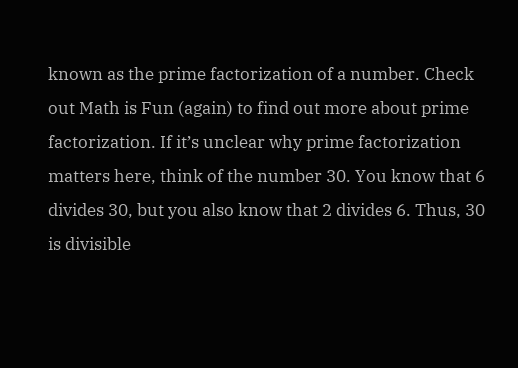known as the prime factorization of a number. Check out Math is Fun (again) to find out more about prime factorization. If it’s unclear why prime factorization matters here, think of the number 30. You know that 6 divides 30, but you also know that 2 divides 6. Thus, 30 is divisible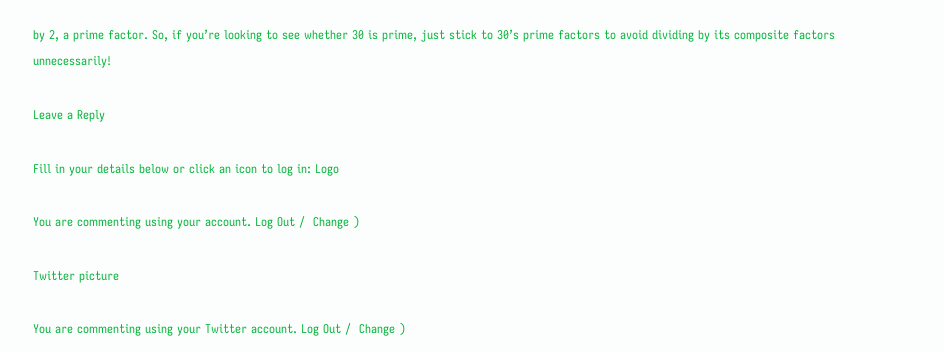by 2, a prime factor. So, if you’re looking to see whether 30 is prime, just stick to 30’s prime factors to avoid dividing by its composite factors unnecessarily!

Leave a Reply

Fill in your details below or click an icon to log in: Logo

You are commenting using your account. Log Out /  Change )

Twitter picture

You are commenting using your Twitter account. Log Out /  Change )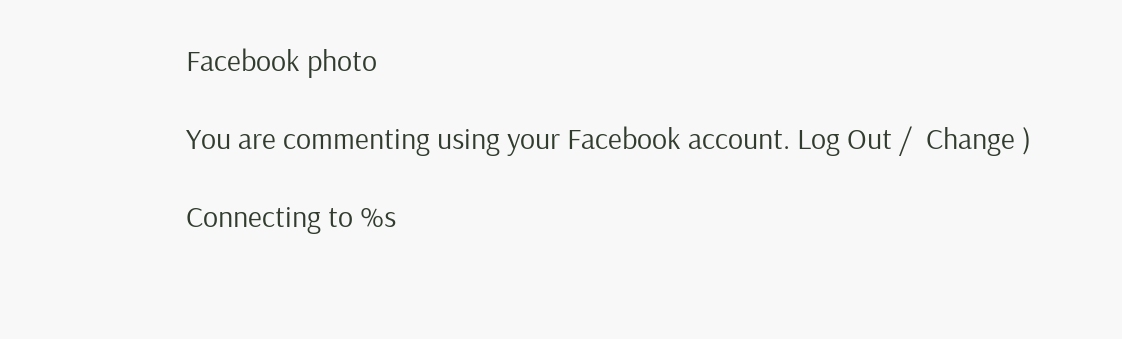Facebook photo

You are commenting using your Facebook account. Log Out /  Change )

Connecting to %s